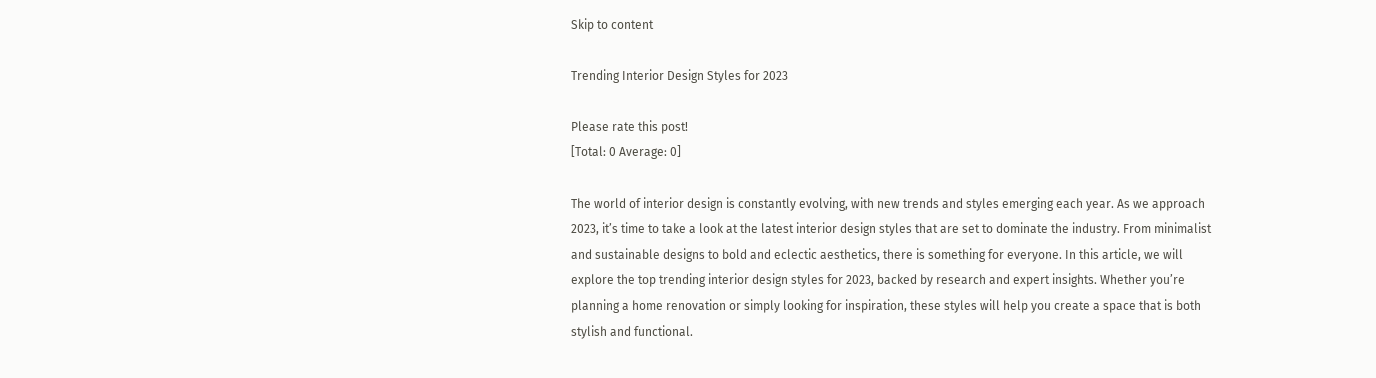Skip to content

Trending Interior Design Styles for 2023

Please rate this post!
[Total: 0 Average: 0]

The world of interior design is constantly evolving, with new trends and styles emerging each year. As we approach 2023, it’s time to take a look at the latest interior design styles that are set to dominate the industry. From minimalist and sustainable designs to bold and eclectic aesthetics, there is something for everyone. In this article, we will explore the top trending interior design styles for 2023, backed by research and expert insights. Whether you’re planning a home renovation or simply looking for inspiration, these styles will help you create a space that is both stylish and functional.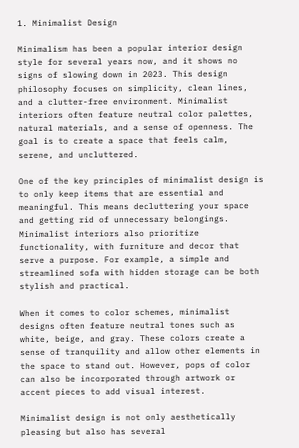1. Minimalist Design

Minimalism has been a popular interior design style for several years now, and it shows no signs of slowing down in 2023. This design philosophy focuses on simplicity, clean lines, and a clutter-free environment. Minimalist interiors often feature neutral color palettes, natural materials, and a sense of openness. The goal is to create a space that feels calm, serene, and uncluttered.

One of the key principles of minimalist design is to only keep items that are essential and meaningful. This means decluttering your space and getting rid of unnecessary belongings. Minimalist interiors also prioritize functionality, with furniture and decor that serve a purpose. For example, a simple and streamlined sofa with hidden storage can be both stylish and practical.

When it comes to color schemes, minimalist designs often feature neutral tones such as white, beige, and gray. These colors create a sense of tranquility and allow other elements in the space to stand out. However, pops of color can also be incorporated through artwork or accent pieces to add visual interest.

Minimalist design is not only aesthetically pleasing but also has several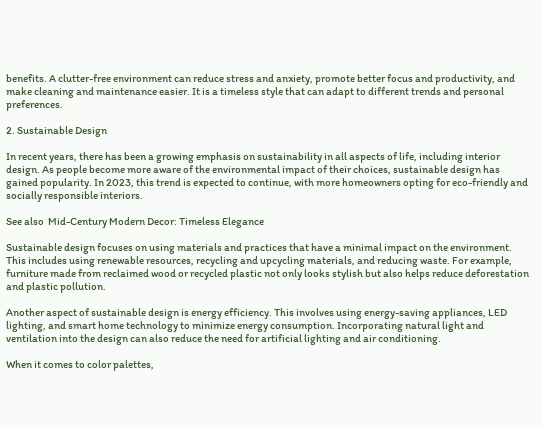benefits. A clutter-free environment can reduce stress and anxiety, promote better focus and productivity, and make cleaning and maintenance easier. It is a timeless style that can adapt to different trends and personal preferences.

2. Sustainable Design

In recent years, there has been a growing emphasis on sustainability in all aspects of life, including interior design. As people become more aware of the environmental impact of their choices, sustainable design has gained popularity. In 2023, this trend is expected to continue, with more homeowners opting for eco-friendly and socially responsible interiors.

See also  Mid-Century Modern Decor: Timeless Elegance

Sustainable design focuses on using materials and practices that have a minimal impact on the environment. This includes using renewable resources, recycling and upcycling materials, and reducing waste. For example, furniture made from reclaimed wood or recycled plastic not only looks stylish but also helps reduce deforestation and plastic pollution.

Another aspect of sustainable design is energy efficiency. This involves using energy-saving appliances, LED lighting, and smart home technology to minimize energy consumption. Incorporating natural light and ventilation into the design can also reduce the need for artificial lighting and air conditioning.

When it comes to color palettes,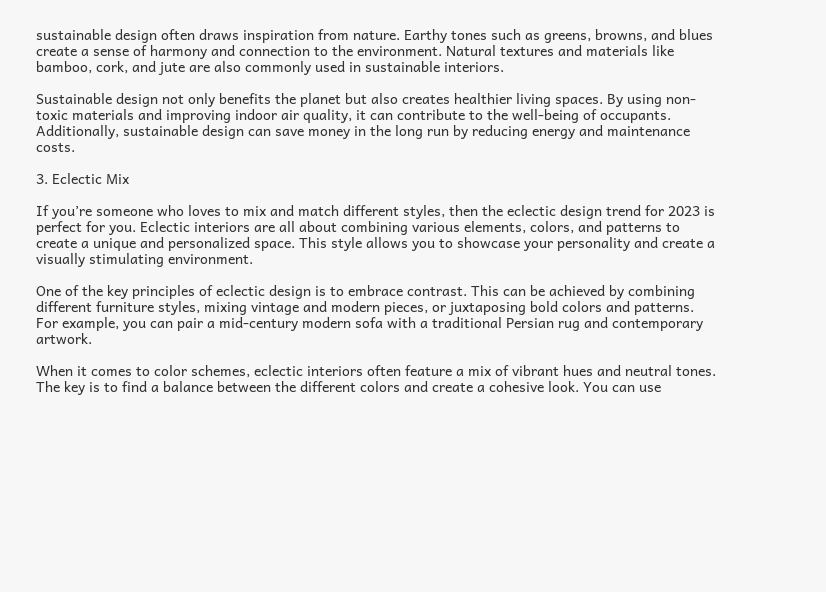sustainable design often draws inspiration from nature. Earthy tones such as greens, browns, and blues create a sense of harmony and connection to the environment. Natural textures and materials like bamboo, cork, and jute are also commonly used in sustainable interiors.

Sustainable design not only benefits the planet but also creates healthier living spaces. By using non-toxic materials and improving indoor air quality, it can contribute to the well-being of occupants. Additionally, sustainable design can save money in the long run by reducing energy and maintenance costs.

3. Eclectic Mix

If you’re someone who loves to mix and match different styles, then the eclectic design trend for 2023 is perfect for you. Eclectic interiors are all about combining various elements, colors, and patterns to create a unique and personalized space. This style allows you to showcase your personality and create a visually stimulating environment.

One of the key principles of eclectic design is to embrace contrast. This can be achieved by combining different furniture styles, mixing vintage and modern pieces, or juxtaposing bold colors and patterns. For example, you can pair a mid-century modern sofa with a traditional Persian rug and contemporary artwork.

When it comes to color schemes, eclectic interiors often feature a mix of vibrant hues and neutral tones. The key is to find a balance between the different colors and create a cohesive look. You can use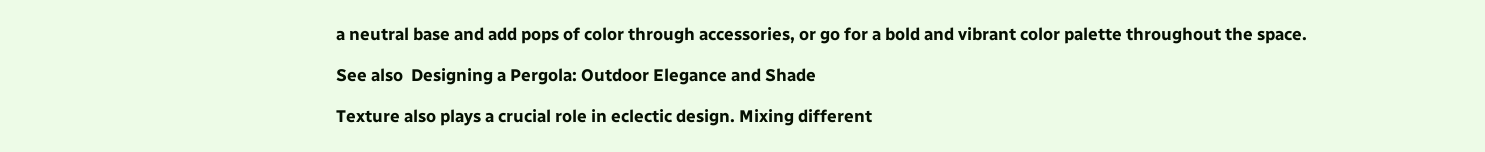a neutral base and add pops of color through accessories, or go for a bold and vibrant color palette throughout the space.

See also  Designing a Pergola: Outdoor Elegance and Shade

Texture also plays a crucial role in eclectic design. Mixing different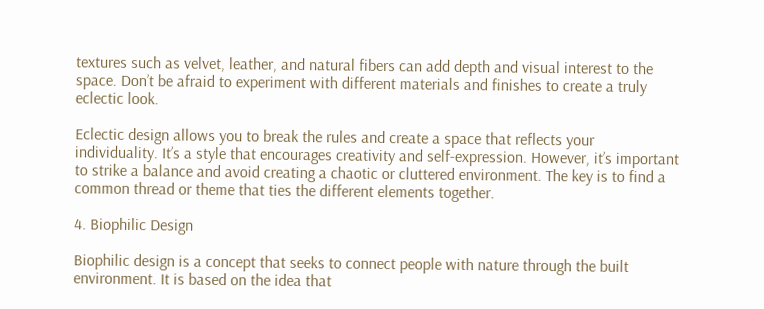textures such as velvet, leather, and natural fibers can add depth and visual interest to the space. Don’t be afraid to experiment with different materials and finishes to create a truly eclectic look.

Eclectic design allows you to break the rules and create a space that reflects your individuality. It’s a style that encourages creativity and self-expression. However, it’s important to strike a balance and avoid creating a chaotic or cluttered environment. The key is to find a common thread or theme that ties the different elements together.

4. Biophilic Design

Biophilic design is a concept that seeks to connect people with nature through the built environment. It is based on the idea that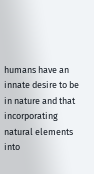humans have an innate desire to be in nature and that incorporating natural elements into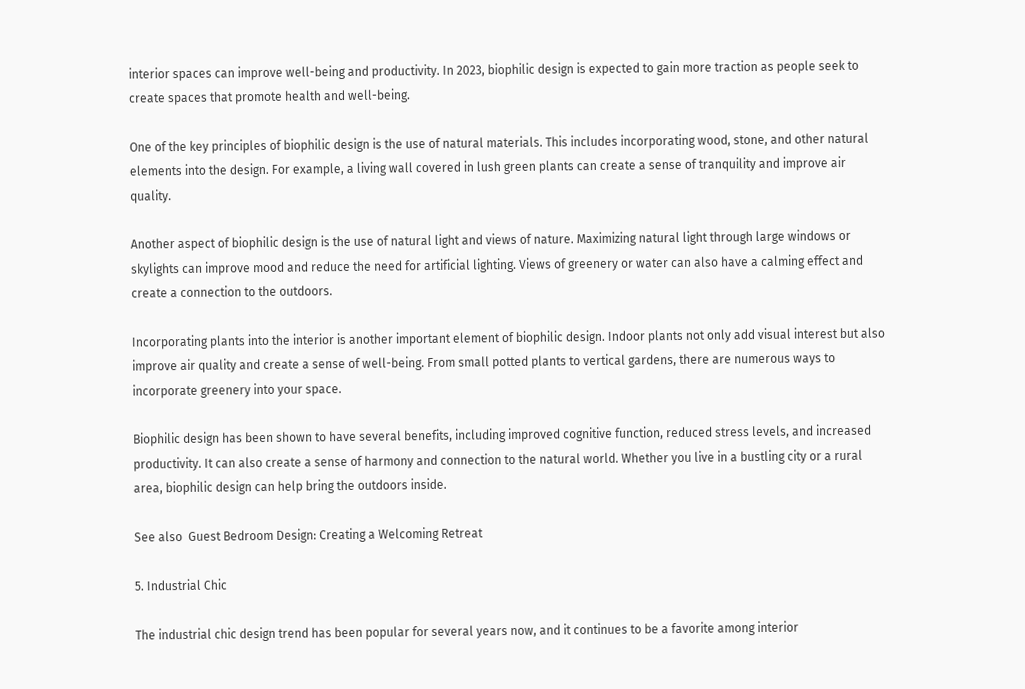interior spaces can improve well-being and productivity. In 2023, biophilic design is expected to gain more traction as people seek to create spaces that promote health and well-being.

One of the key principles of biophilic design is the use of natural materials. This includes incorporating wood, stone, and other natural elements into the design. For example, a living wall covered in lush green plants can create a sense of tranquility and improve air quality.

Another aspect of biophilic design is the use of natural light and views of nature. Maximizing natural light through large windows or skylights can improve mood and reduce the need for artificial lighting. Views of greenery or water can also have a calming effect and create a connection to the outdoors.

Incorporating plants into the interior is another important element of biophilic design. Indoor plants not only add visual interest but also improve air quality and create a sense of well-being. From small potted plants to vertical gardens, there are numerous ways to incorporate greenery into your space.

Biophilic design has been shown to have several benefits, including improved cognitive function, reduced stress levels, and increased productivity. It can also create a sense of harmony and connection to the natural world. Whether you live in a bustling city or a rural area, biophilic design can help bring the outdoors inside.

See also  Guest Bedroom Design: Creating a Welcoming Retreat

5. Industrial Chic

The industrial chic design trend has been popular for several years now, and it continues to be a favorite among interior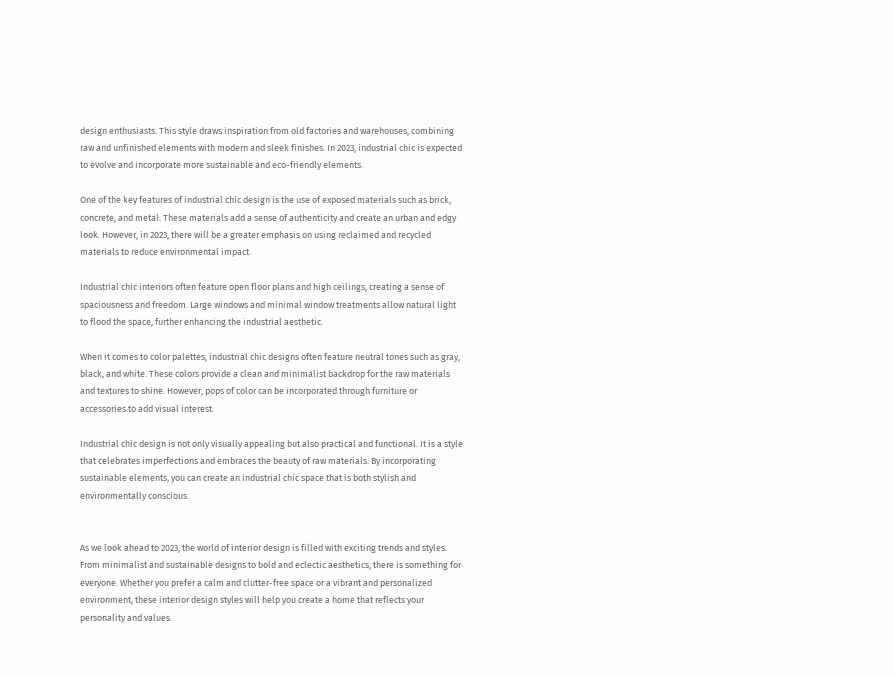design enthusiasts. This style draws inspiration from old factories and warehouses, combining raw and unfinished elements with modern and sleek finishes. In 2023, industrial chic is expected to evolve and incorporate more sustainable and eco-friendly elements.

One of the key features of industrial chic design is the use of exposed materials such as brick, concrete, and metal. These materials add a sense of authenticity and create an urban and edgy look. However, in 2023, there will be a greater emphasis on using reclaimed and recycled materials to reduce environmental impact.

Industrial chic interiors often feature open floor plans and high ceilings, creating a sense of spaciousness and freedom. Large windows and minimal window treatments allow natural light to flood the space, further enhancing the industrial aesthetic.

When it comes to color palettes, industrial chic designs often feature neutral tones such as gray, black, and white. These colors provide a clean and minimalist backdrop for the raw materials and textures to shine. However, pops of color can be incorporated through furniture or accessories to add visual interest.

Industrial chic design is not only visually appealing but also practical and functional. It is a style that celebrates imperfections and embraces the beauty of raw materials. By incorporating sustainable elements, you can create an industrial chic space that is both stylish and environmentally conscious.


As we look ahead to 2023, the world of interior design is filled with exciting trends and styles. From minimalist and sustainable designs to bold and eclectic aesthetics, there is something for everyone. Whether you prefer a calm and clutter-free space or a vibrant and personalized environment, these interior design styles will help you create a home that reflects your personality and values.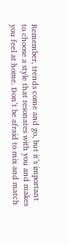Remember, trends come and go, but it’s important to choose a style that resonates with you and makes you feel at home. Don’t be afraid to mix and match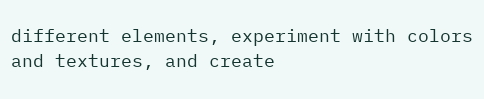different elements, experiment with colors and textures, and create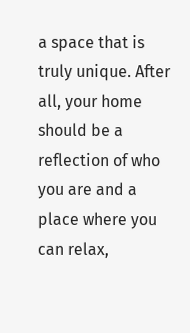a space that is truly unique. After all, your home should be a reflection of who you are and a place where you can relax,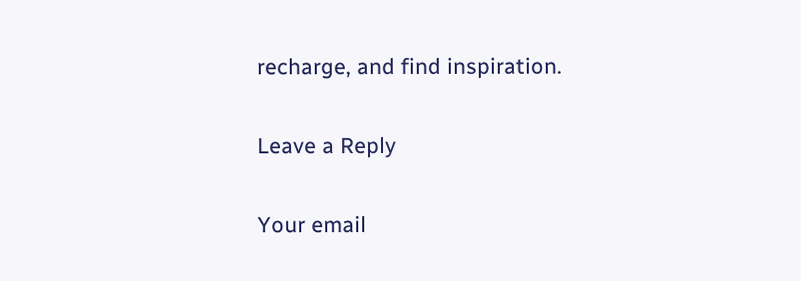recharge, and find inspiration.

Leave a Reply

Your email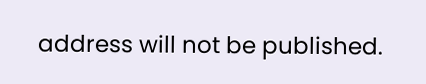address will not be published.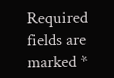Required fields are marked *